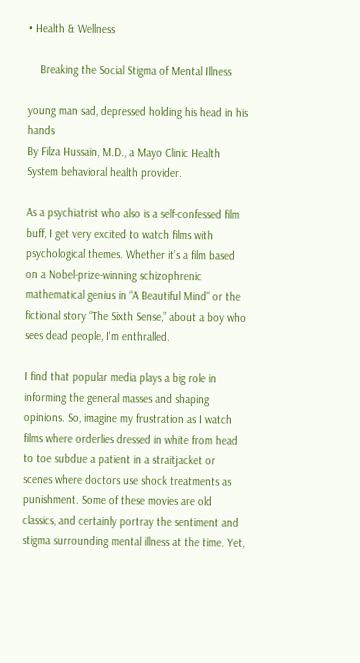• Health & Wellness

    Breaking the Social Stigma of Mental Illness

young man sad, depressed holding his head in his hands
By Filza Hussain, M.D., a Mayo Clinic Health System behavioral health provider.

As a psychiatrist who also is a self-confessed film buff, I get very excited to watch films with psychological themes. Whether it’s a film based on a Nobel-prize-winning schizophrenic mathematical genius in “A Beautiful Mind" or the fictional story “The Sixth Sense,” about a boy who sees dead people, I'm enthralled.

I find that popular media plays a big role in informing the general masses and shaping opinions. So, imagine my frustration as I watch films where orderlies dressed in white from head to toe subdue a patient in a straitjacket or scenes where doctors use shock treatments as punishment. Some of these movies are old classics, and certainly portray the sentiment and stigma surrounding mental illness at the time. Yet,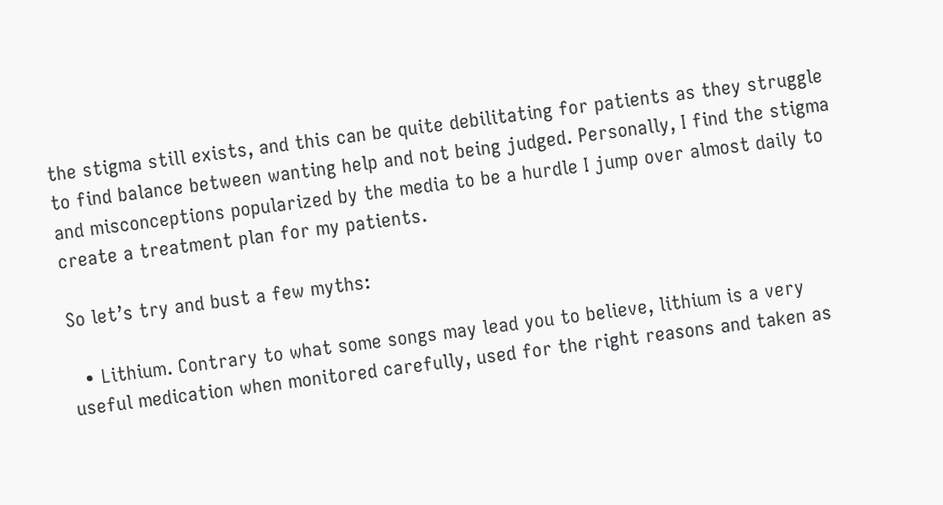the stigma still exists, and this can be quite debilitating for patients as they struggle to find balance between wanting help and not being judged. Personally, I find the stigma and misconceptions popularized by the media to be a hurdle I jump over almost daily to create a treatment plan for my patients.

So let’s try and bust a few myths:

  • Lithium. Contrary to what some songs may lead you to believe, lithium is a very useful medication when monitored carefully, used for the right reasons and taken as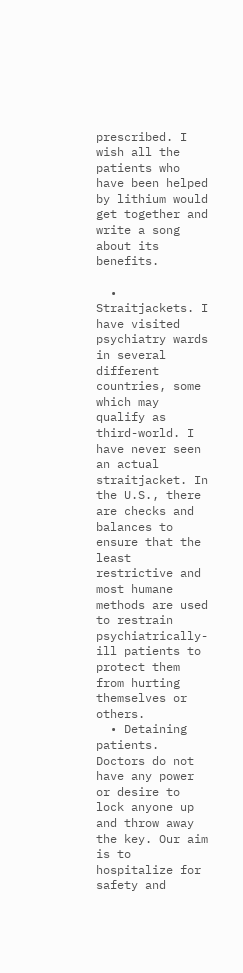prescribed. I wish all the patients who have been helped by lithium would get together and write a song about its benefits.

  • Straitjackets. I have visited psychiatry wards in several different countries, some which may qualify as third-world. I have never seen an actual straitjacket. In the U.S., there are checks and balances to ensure that the least restrictive and most humane methods are used to restrain psychiatrically-ill patients to protect them from hurting themselves or others.
  • Detaining patients. Doctors do not have any power or desire to lock anyone up and throw away the key. Our aim is to hospitalize for safety and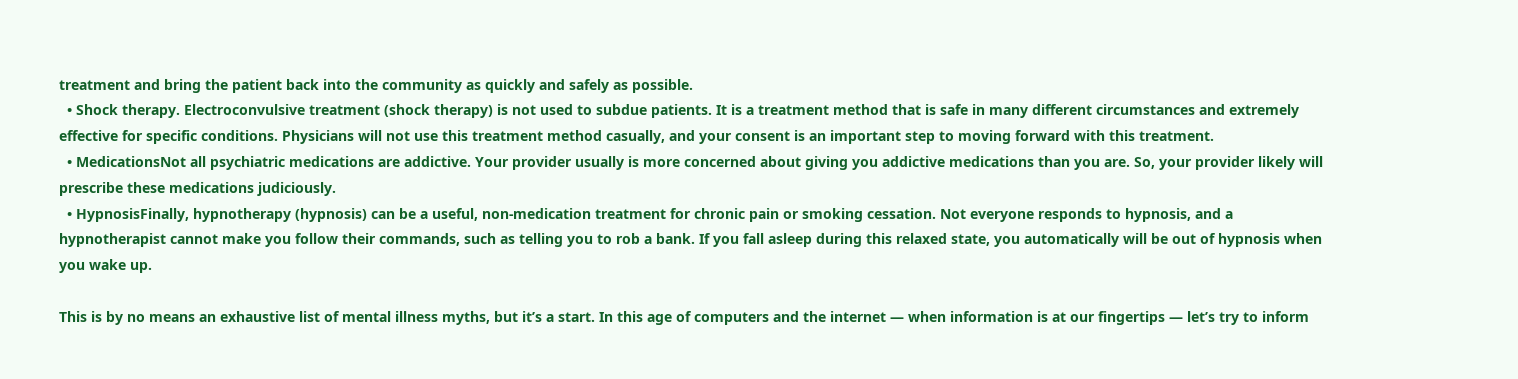treatment and bring the patient back into the community as quickly and safely as possible.
  • Shock therapy. Electroconvulsive treatment (shock therapy) is not used to subdue patients. It is a treatment method that is safe in many different circumstances and extremely effective for specific conditions. Physicians will not use this treatment method casually, and your consent is an important step to moving forward with this treatment.
  • MedicationsNot all psychiatric medications are addictive. Your provider usually is more concerned about giving you addictive medications than you are. So, your provider likely will prescribe these medications judiciously.
  • HypnosisFinally, hypnotherapy (hypnosis) can be a useful, non-medication treatment for chronic pain or smoking cessation. Not everyone responds to hypnosis, and a hypnotherapist cannot make you follow their commands, such as telling you to rob a bank. If you fall asleep during this relaxed state, you automatically will be out of hypnosis when you wake up.

This is by no means an exhaustive list of mental illness myths, but it’s a start. In this age of computers and the internet — when information is at our fingertips — let’s try to inform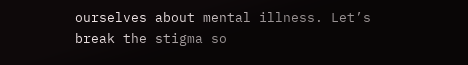ourselves about mental illness. Let’s break the stigma so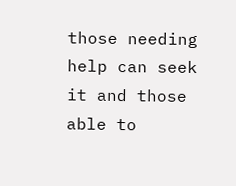those needing help can seek it and those able to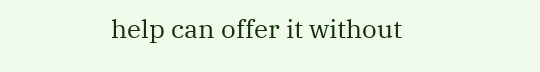help can offer it without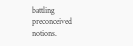battling preconceived notions.